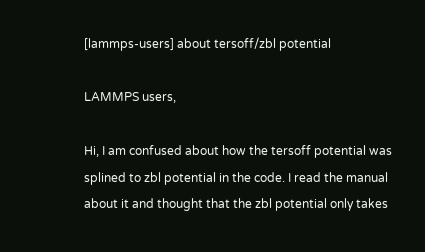[lammps-users] about tersoff/zbl potential

LAMMPS users,

Hi, I am confused about how the tersoff potential was splined to zbl potential in the code. I read the manual about it and thought that the zbl potential only takes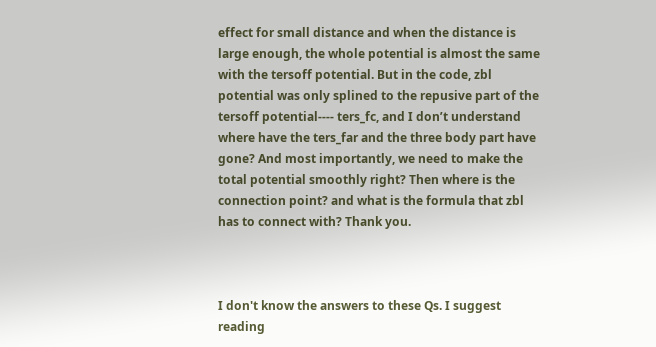effect for small distance and when the distance is large enough, the whole potential is almost the same with the tersoff potential. But in the code, zbl potential was only splined to the repusive part of the tersoff potential---- ters_fc, and I don’t understand where have the ters_far and the three body part have gone? And most importantly, we need to make the total potential smoothly right? Then where is the connection point? and what is the formula that zbl has to connect with? Thank you.



I don't know the answers to these Qs. I suggest reading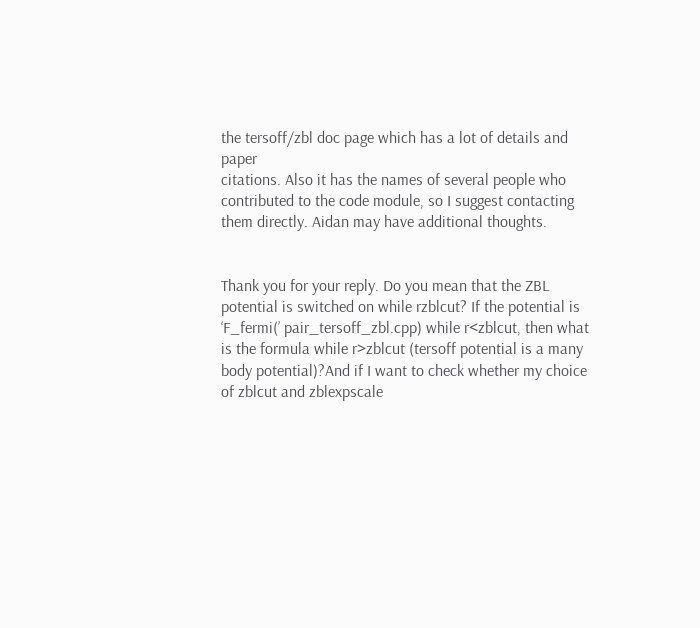the tersoff/zbl doc page which has a lot of details and paper
citations. Also it has the names of several people who
contributed to the code module, so I suggest contacting
them directly. Aidan may have additional thoughts.


Thank you for your reply. Do you mean that the ZBL potential is switched on while rzblcut? If the potential is ‘F_fermi(’ pair_tersoff_zbl.cpp) while r<zblcut, then what is the formula while r>zblcut (tersoff potential is a many body potential)?And if I want to check whether my choice of zblcut and zblexpscale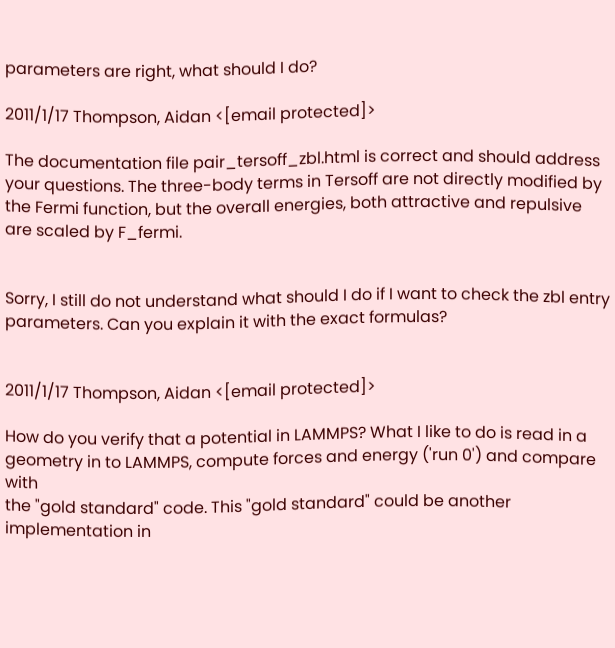parameters are right, what should I do?

2011/1/17 Thompson, Aidan <[email protected]>

The documentation file pair_tersoff_zbl.html is correct and should address
your questions. The three-body terms in Tersoff are not directly modified by
the Fermi function, but the overall energies, both attractive and repulsive
are scaled by F_fermi.


Sorry, I still do not understand what should I do if I want to check the zbl entry parameters. Can you explain it with the exact formulas?


2011/1/17 Thompson, Aidan <[email protected]>

How do you verify that a potential in LAMMPS? What I like to do is read in a
geometry in to LAMMPS, compute forces and energy ('run 0') and compare with
the "gold standard" code. This "gold standard" could be another
implementation in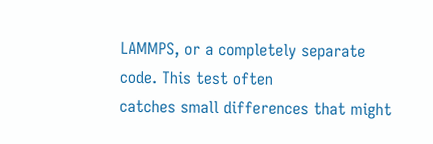LAMMPS, or a completely separate code. This test often
catches small differences that might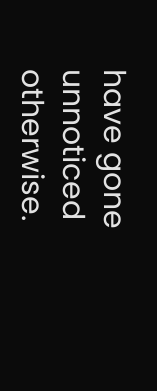have gone unnoticed otherwise.